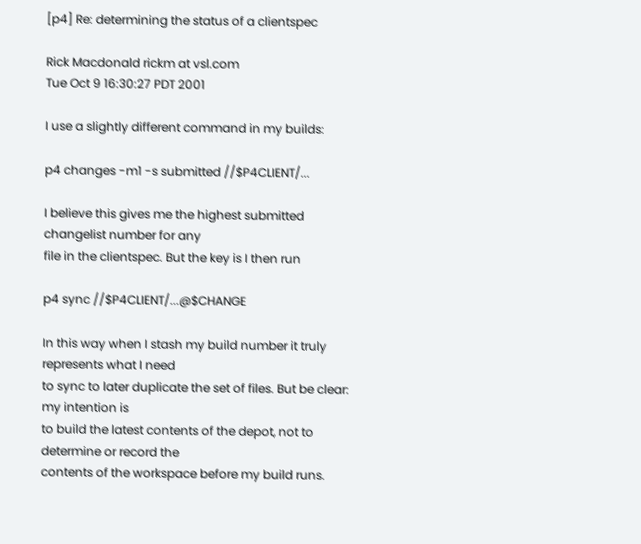[p4] Re: determining the status of a clientspec

Rick Macdonald rickm at vsl.com
Tue Oct 9 16:30:27 PDT 2001

I use a slightly different command in my builds:

p4 changes -m1 -s submitted //$P4CLIENT/...

I believe this gives me the highest submitted changelist number for any
file in the clientspec. But the key is I then run

p4 sync //$P4CLIENT/...@$CHANGE

In this way when I stash my build number it truly represents what I need
to sync to later duplicate the set of files. But be clear: my intention is
to build the latest contents of the depot, not to determine or record the
contents of the workspace before my build runs.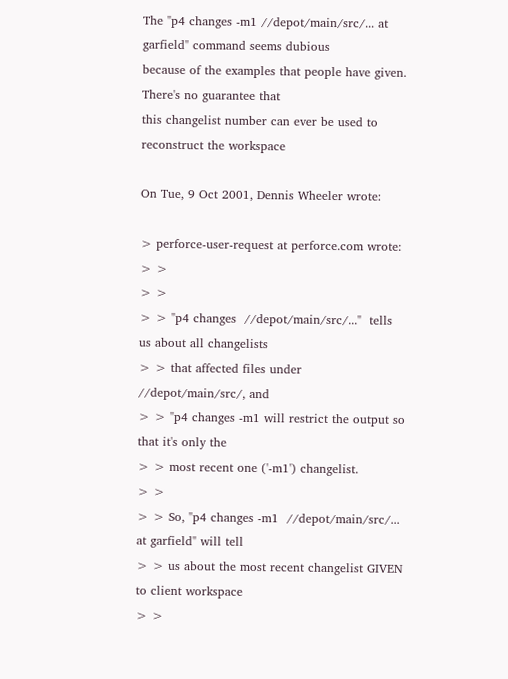The "p4 changes -m1 //depot/main/src/... at garfield" command seems dubious
because of the examples that people have given. There's no guarantee that
this changelist number can ever be used to reconstruct the workspace

On Tue, 9 Oct 2001, Dennis Wheeler wrote:

> perforce-user-request at perforce.com wrote:
> >
> >
> > "p4 changes  //depot/main/src/..."  tells us about all changelists
> > that affected files under //depot/main/src/, and
> > "p4 changes -m1 will restrict the output so that it's only the
> > most recent one ('-m1') changelist.
> >
> > So, "p4 changes -m1  //depot/main/src/... at garfield" will tell
> > us about the most recent changelist GIVEN to client workspace
> >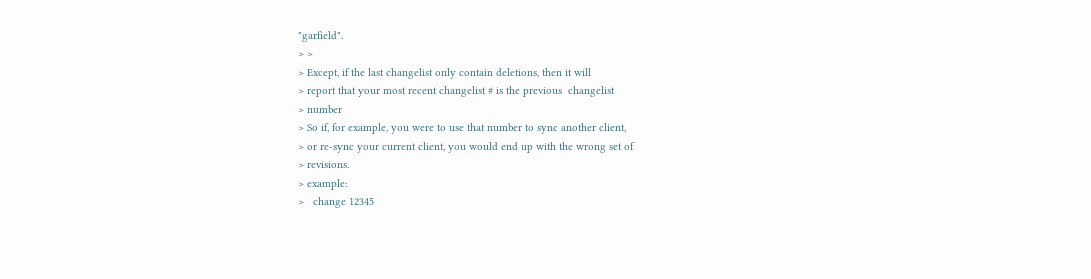"garfield".
> >
> Except, if the last changelist only contain deletions, then it will
> report that your most recent changelist # is the previous  changelist
> number
> So if, for example, you were to use that number to sync another client,
> or re-sync your current client, you would end up with the wrong set of
> revisions.
> example:
>   change 12345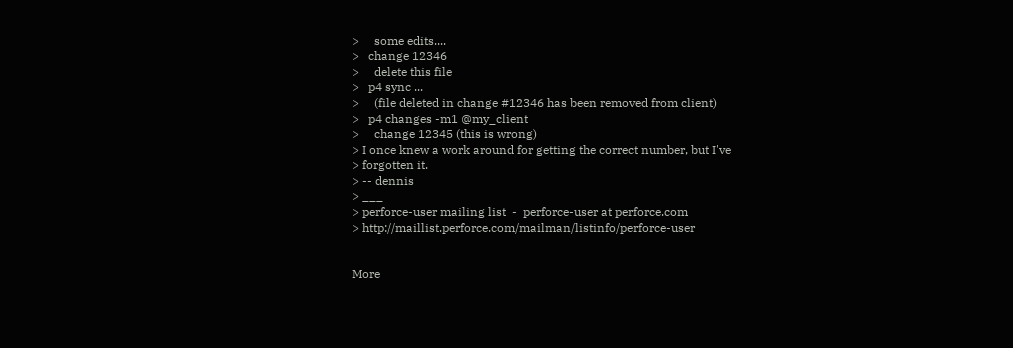>     some edits....
>   change 12346
>     delete this file
>   p4 sync ...
>     (file deleted in change #12346 has been removed from client)
>   p4 changes -m1 @my_client
>     change 12345 (this is wrong)
> I once knew a work around for getting the correct number, but I've
> forgotten it.
> -- dennis
> ___
> perforce-user mailing list  -  perforce-user at perforce.com
> http://maillist.perforce.com/mailman/listinfo/perforce-user


More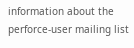information about the perforce-user mailing list